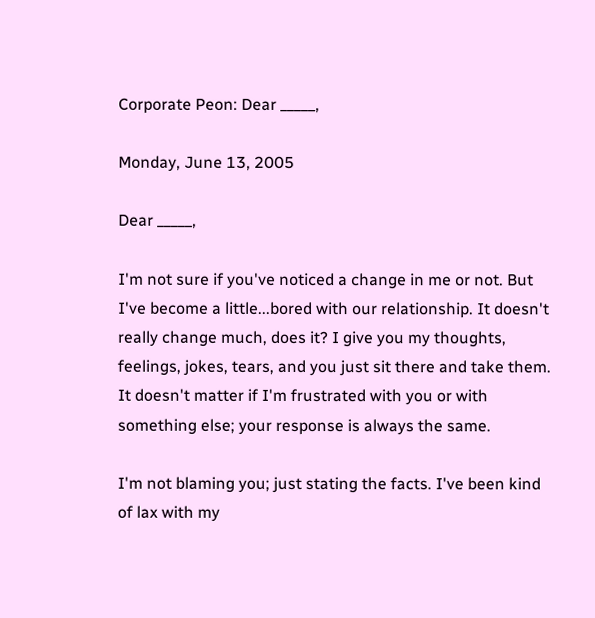Corporate Peon: Dear _____,

Monday, June 13, 2005

Dear _____,

I'm not sure if you've noticed a change in me or not. But I've become a little...bored with our relationship. It doesn't really change much, does it? I give you my thoughts, feelings, jokes, tears, and you just sit there and take them. It doesn't matter if I'm frustrated with you or with something else; your response is always the same.

I'm not blaming you; just stating the facts. I've been kind of lax with my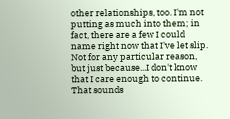other relationships, too. I'm not putting as much into them; in fact, there are a few I could name right now that I've let slip. Not for any particular reason, but just because...I don't know that I care enough to continue. That sounds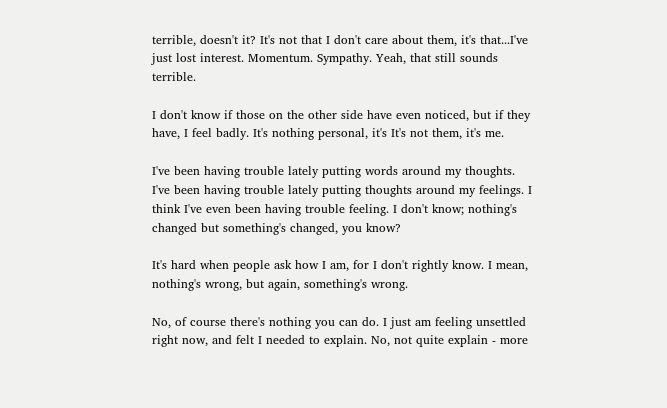terrible, doesn't it? It's not that I don't care about them, it's that...I've just lost interest. Momentum. Sympathy. Yeah, that still sounds terrible.

I don't know if those on the other side have even noticed, but if they have, I feel badly. It's nothing personal, it's It's not them, it's me.

I've been having trouble lately putting words around my thoughts. I've been having trouble lately putting thoughts around my feelings. I think I've even been having trouble feeling. I don't know; nothing's changed but something's changed, you know?

It's hard when people ask how I am, for I don't rightly know. I mean, nothing's wrong, but again, something's wrong.

No, of course there's nothing you can do. I just am feeling unsettled right now, and felt I needed to explain. No, not quite explain - more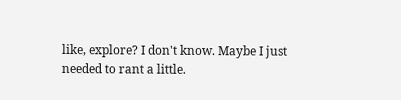like, explore? I don't know. Maybe I just needed to rant a little.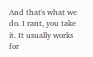And that's what we do. I rant, you take it. It usually works for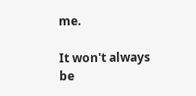me.

It won't always be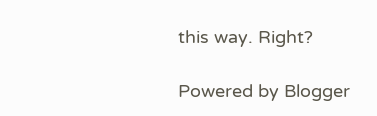this way. Right?

Powered by Blogger